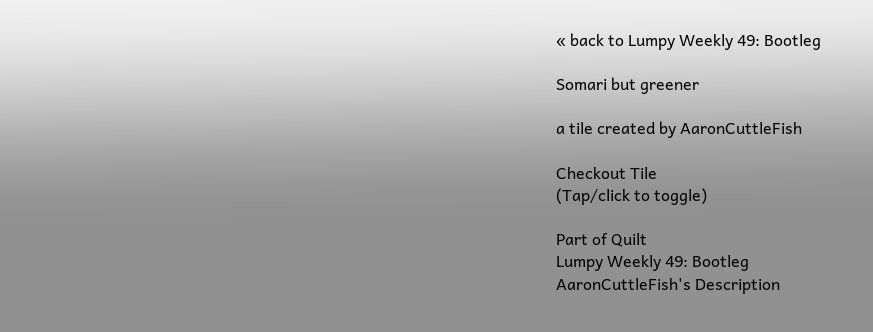« back to Lumpy Weekly 49: Bootleg

Somari but greener

a tile created by AaronCuttleFish

Checkout Tile
(Tap/click to toggle)

Part of Quilt
Lumpy Weekly 49: Bootleg
AaronCuttleFish's Description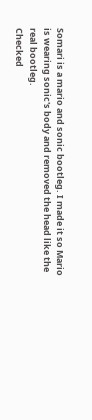Somari is a mario and sonic bootleg. I made it so Mario is wearing sonic's body and removed the head like the real bootleg.
Checked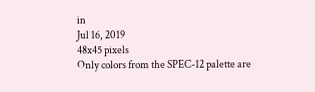in
Jul 16, 2019
48x45 pixels
Only colors from the SPEC-12 palette are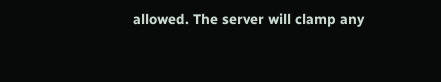allowed. The server will clamp any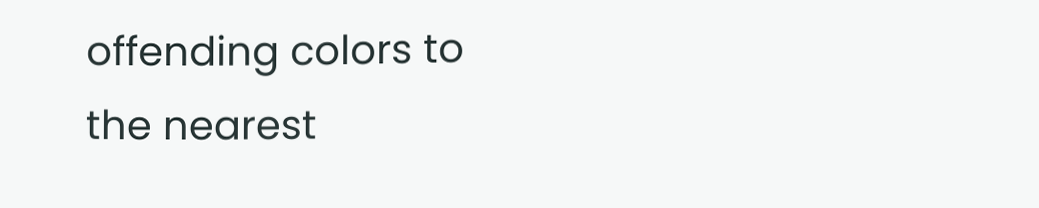offending colors to the nearest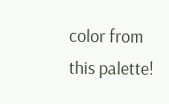color from this palette!